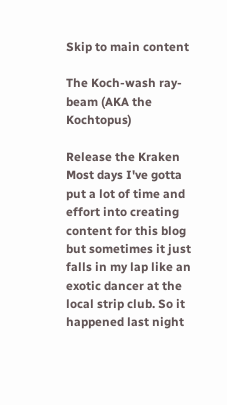Skip to main content

The Koch-wash ray-beam (AKA the Kochtopus)

Release the Kraken
Most days I've gotta put a lot of time and effort into creating content for this blog but sometimes it just falls in my lap like an exotic dancer at the local strip club. So it happened last night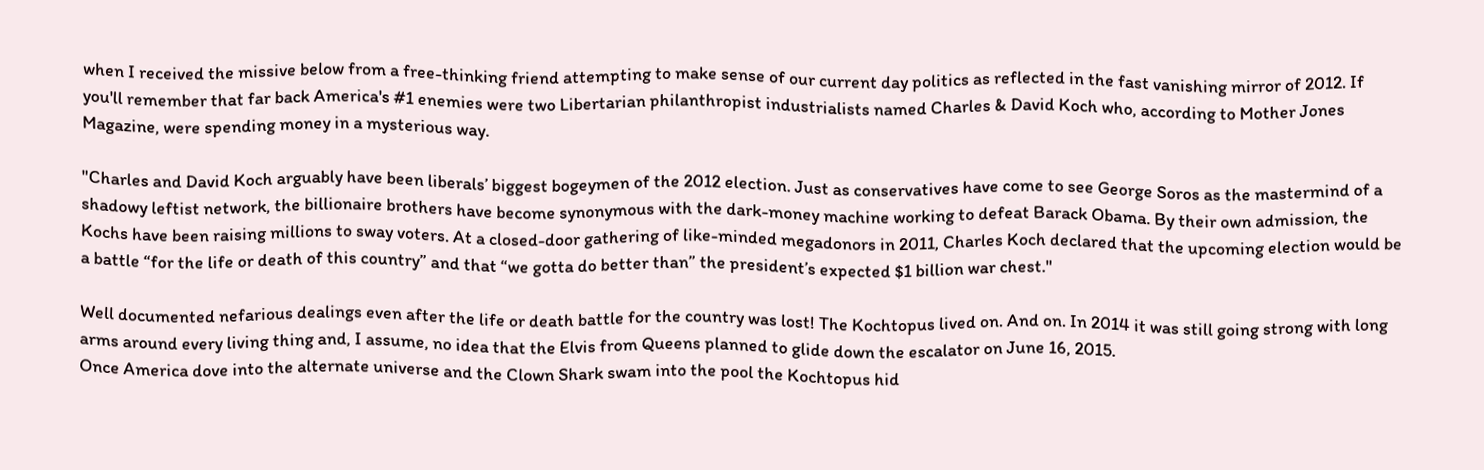when I received the missive below from a free-thinking friend attempting to make sense of our current day politics as reflected in the fast vanishing mirror of 2012. If you'll remember that far back America's #1 enemies were two Libertarian philanthropist industrialists named Charles & David Koch who, according to Mother Jones Magazine, were spending money in a mysterious way.

"Charles and David Koch arguably have been liberals’ biggest bogeymen of the 2012 election. Just as conservatives have come to see George Soros as the mastermind of a shadowy leftist network, the billionaire brothers have become synonymous with the dark-money machine working to defeat Barack Obama. By their own admission, the Kochs have been raising millions to sway voters. At a closed-door gathering of like-minded megadonors in 2011, Charles Koch declared that the upcoming election would be a battle “for the life or death of this country” and that “we gotta do better than” the president’s expected $1 billion war chest."

Well documented nefarious dealings even after the life or death battle for the country was lost! The Kochtopus lived on. And on. In 2014 it was still going strong with long arms around every living thing and, I assume, no idea that the Elvis from Queens planned to glide down the escalator on June 16, 2015.
Once America dove into the alternate universe and the Clown Shark swam into the pool the Kochtopus hid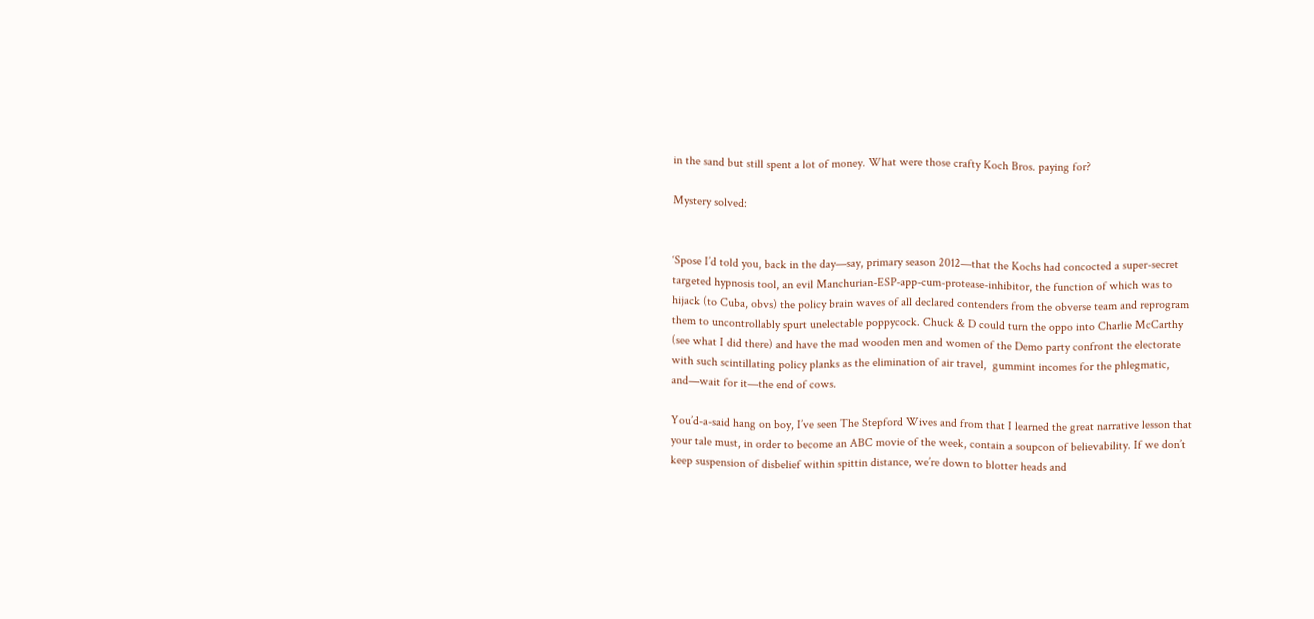in the sand but still spent a lot of money. What were those crafty Koch Bros. paying for?

Mystery solved:


‘Spose I’d told you, back in the day—say, primary season 2012—that the Kochs had concocted a super-secret targeted hypnosis tool, an evil Manchurian-ESP-app-cum-protease-inhibitor, the function of which was to hijack (to Cuba, obvs) the policy brain waves of all declared contenders from the obverse team and reprogram them to uncontrollably spurt unelectable poppycock. Chuck & D could turn the oppo into Charlie McCarthy (see what I did there) and have the mad wooden men and women of the Demo party confront the electorate with such scintillating policy planks as the elimination of air travel,  gummint incomes for the phlegmatic, and—wait for it—the end of cows.

You’d-a-said hang on boy, I’ve seen The Stepford Wives and from that I learned the great narrative lesson that your tale must, in order to become an ABC movie of the week, contain a soupcon of believability. If we don’t keep suspension of disbelief within spittin distance, we’re down to blotter heads and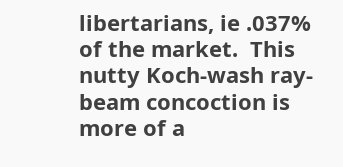libertarians, ie .037% of the market.  This nutty Koch-wash ray-beam concoction is more of a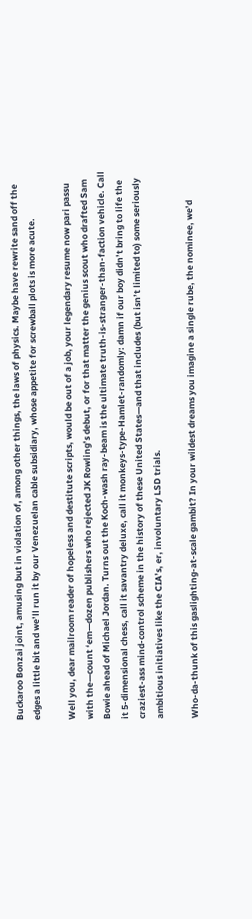Buckaroo Bonzai joint, amusing but in violation of, among other things, the laws of physics. Maybe have rewrite sand off the edges a little bit and we’ll run it by our Venezuelan cable subsidiary, whose appetite for screwball plots is more acute.

Well you, dear mailroom reader of hopeless and destitute scripts, would be out of a job, your legendary resume now pari passu with the—count ‘em—dozen publishers who rejected JK Rowling’s debut, or for that matter the genius scout who drafted Sam Bowie ahead of Michael Jordan. Turns out the Koch-wash ray-beam is the ultimate truth-is-stranger-than-faction vehicle. Call it 5-dimensional chess, call it savantry deluxe, call it monkeys-type-Hamlet-randomly: damn if our boy didn’t bring to life the craziest-ass mind-control scheme in the history of these United States—and that includes (but isn’t limited to) some seriously ambitious initiatives like the CIA’s, er, involuntary LSD trials.

Who-da-thunk of this gaslighting-at-scale gambit? In your wildest dreams you imagine a single rube, the nominee, we’d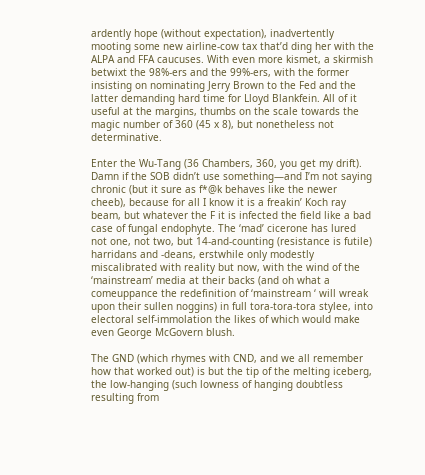ardently hope (without expectation), inadvertently mooting some new airline-cow tax that’d ding her with the ALPA and FFA caucuses. With even more kismet, a skirmish betwixt the 98%-ers and the 99%-ers, with the former insisting on nominating Jerry Brown to the Fed and the latter demanding hard time for Lloyd Blankfein. All of it useful at the margins, thumbs on the scale towards the magic number of 360 (45 x 8), but nonetheless not determinative.

Enter the Wu-Tang (36 Chambers, 360, you get my drift). Damn if the SOB didn’t use something—and I’m not saying chronic (but it sure as f*@k behaves like the newer cheeb), because for all I know it is a freakin’ Koch ray beam, but whatever the F it is infected the field like a bad case of fungal endophyte. The ‘mad’ cicerone has lured not one, not two, but 14-and-counting (resistance is futile) harridans and -deans, erstwhile only modestly miscalibrated with reality but now, with the wind of the ‘mainstream’ media at their backs (and oh what a comeuppance the redefinition of ‘mainstream ‘ will wreak upon their sullen noggins) in full tora-tora-tora stylee, into electoral self-immolation the likes of which would make even George McGovern blush.

The GND (which rhymes with CND, and we all remember how that worked out) is but the tip of the melting iceberg, the low-hanging (such lowness of hanging doubtless resulting from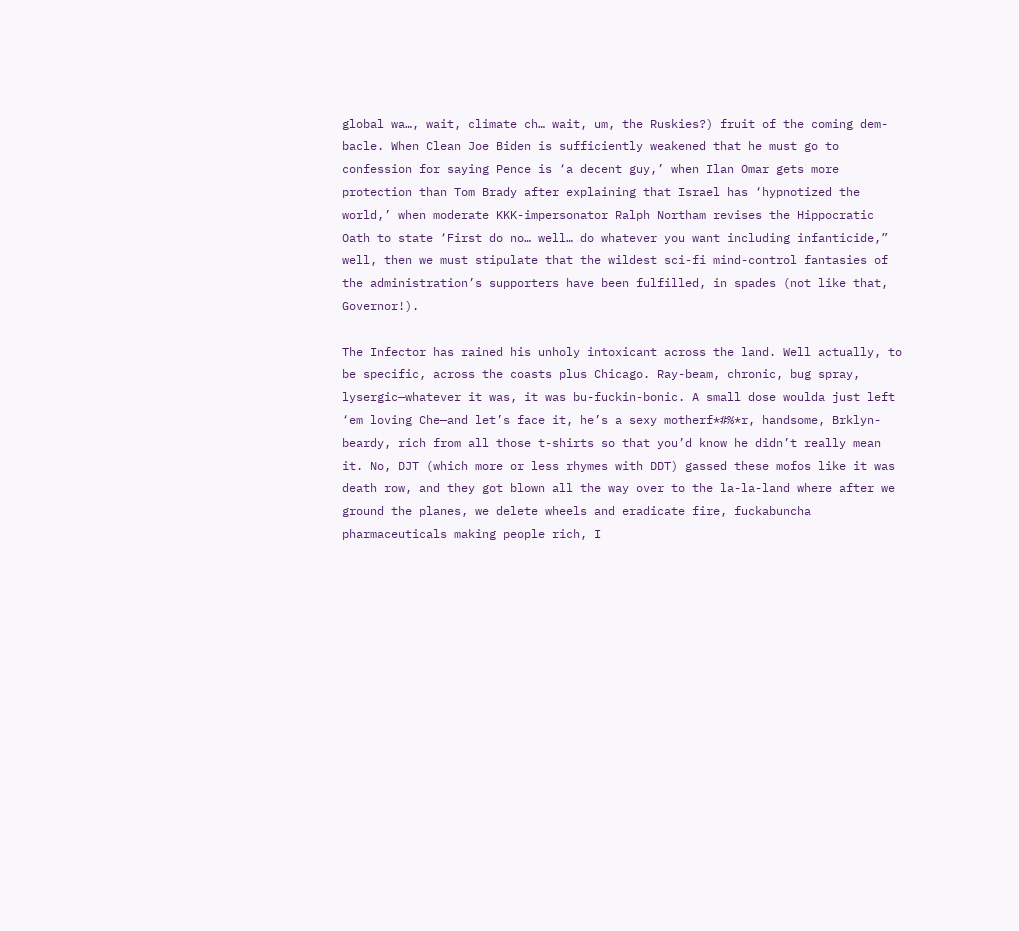global wa…, wait, climate ch… wait, um, the Ruskies?) fruit of the coming dem-bacle. When Clean Joe Biden is sufficiently weakened that he must go to confession for saying Pence is ‘a decent guy,’ when Ilan Omar gets more protection than Tom Brady after explaining that Israel has ‘hypnotized the world,’ when moderate KKK-impersonator Ralph Northam revises the Hippocratic Oath to state ‘First do no… well… do whatever you want including infanticide,” well, then we must stipulate that the wildest sci-fi mind-control fantasies of the administration’s supporters have been fulfilled, in spades (not like that, Governor!).

The Infector has rained his unholy intoxicant across the land. Well actually, to be specific, across the coasts plus Chicago. Ray-beam, chronic, bug spray, lysergic—whatever it was, it was bu-fuckin-bonic. A small dose woulda just left ‘em loving Che—and let’s face it, he’s a sexy motherf*#%*r, handsome, Brklyn-beardy, rich from all those t-shirts so that you’d know he didn’t really mean it. No, DJT (which more or less rhymes with DDT) gassed these mofos like it was death row, and they got blown all the way over to the la-la-land where after we ground the planes, we delete wheels and eradicate fire, fuckabuncha pharmaceuticals making people rich, I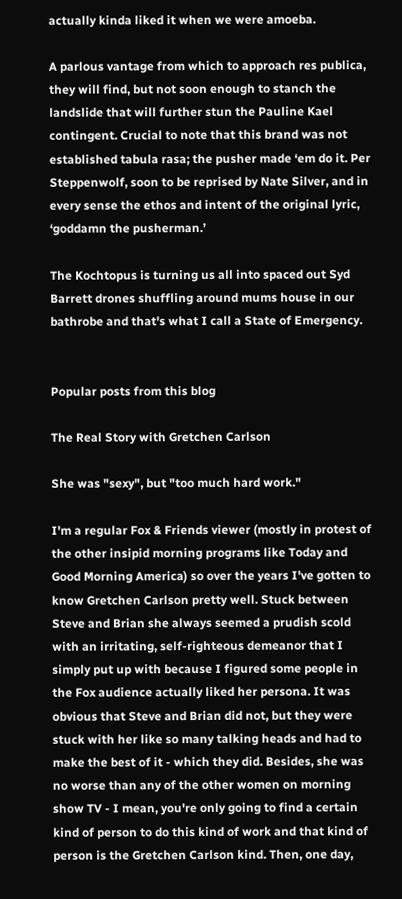actually kinda liked it when we were amoeba.

A parlous vantage from which to approach res publica, they will find, but not soon enough to stanch the landslide that will further stun the Pauline Kael contingent. Crucial to note that this brand was not established tabula rasa; the pusher made ‘em do it. Per Steppenwolf, soon to be reprised by Nate Silver, and in every sense the ethos and intent of the original lyric, ‘goddamn the pusherman.’

The Kochtopus is turning us all into spaced out Syd Barrett drones shuffling around mums house in our bathrobe and that's what I call a State of Emergency.


Popular posts from this blog

The Real Story with Gretchen Carlson

She was "sexy", but "too much hard work."

I'm a regular Fox & Friends viewer (mostly in protest of the other insipid morning programs like Today and Good Morning America) so over the years I've gotten to know Gretchen Carlson pretty well. Stuck between Steve and Brian she always seemed a prudish scold with an irritating, self-righteous demeanor that I simply put up with because I figured some people in the Fox audience actually liked her persona. It was obvious that Steve and Brian did not, but they were stuck with her like so many talking heads and had to make the best of it - which they did. Besides, she was no worse than any of the other women on morning show TV - I mean, you're only going to find a certain kind of person to do this kind of work and that kind of person is the Gretchen Carlson kind. Then, one day,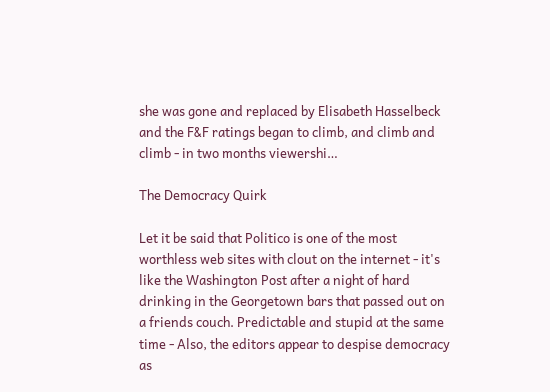she was gone and replaced by Elisabeth Hasselbeck and the F&F ratings began to climb, and climb and climb - in two months viewershi…

The Democracy Quirk

Let it be said that Politico is one of the most worthless web sites with clout on the internet - it's like the Washington Post after a night of hard drinking in the Georgetown bars that passed out on a friends couch. Predictable and stupid at the same time - Also, the editors appear to despise democracy as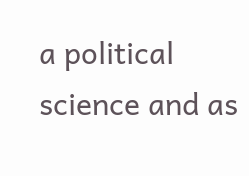a political science and as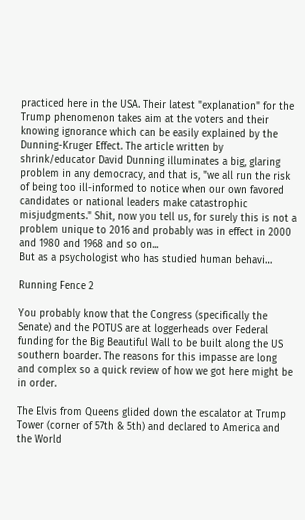practiced here in the USA. Their latest "explanation" for the Trump phenomenon takes aim at the voters and their knowing ignorance which can be easily explained by the Dunning-Kruger Effect. The article written by shrink/educator David Dunning illuminates a big, glaring problem in any democracy, and that is, "we all run the risk of being too ill-informed to notice when our own favored candidates or national leaders make catastrophic misjudgments." Shit, now you tell us, for surely this is not a problem unique to 2016 and probably was in effect in 2000 and 1980 and 1968 and so on...
But as a psychologist who has studied human behavi…

Running Fence 2

You probably know that the Congress (specifically the Senate) and the POTUS are at loggerheads over Federal funding for the Big Beautiful Wall to be built along the US southern boarder. The reasons for this impasse are long and complex so a quick review of how we got here might be in order.

The Elvis from Queens glided down the escalator at Trump Tower (corner of 57th & 5th) and declared to America and the World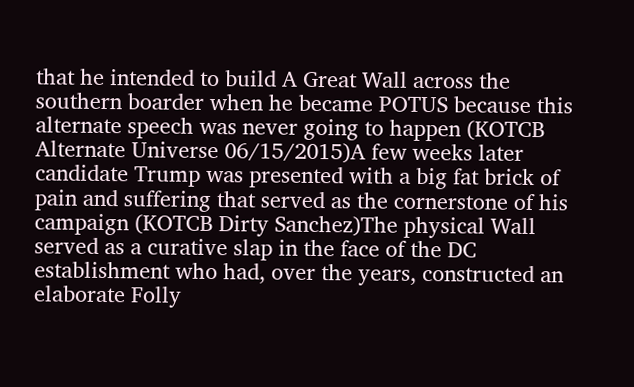that he intended to build A Great Wall across the southern boarder when he became POTUS because this alternate speech was never going to happen (KOTCB Alternate Universe 06/15/2015)A few weeks later candidate Trump was presented with a big fat brick of pain and suffering that served as the cornerstone of his campaign (KOTCB Dirty Sanchez)The physical Wall served as a curative slap in the face of the DC establishment who had, over the years, constructed an elaborate Folly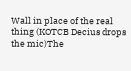Wall in place of the real thing (KOTCB Decius drops the mic)The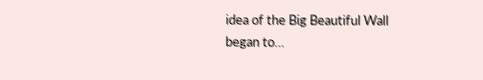idea of the Big Beautiful Wall began to…